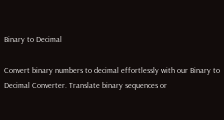Binary to Decimal

Convert binary numbers to decimal effortlessly with our Binary to Decimal Converter. Translate binary sequences or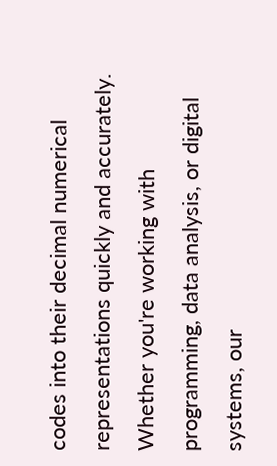codes into their decimal numerical representations quickly and accurately. Whether you're working with programming, data analysis, or digital systems, our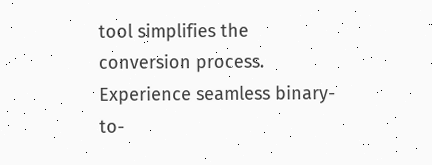tool simplifies the conversion process. Experience seamless binary-to-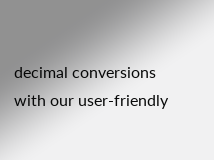decimal conversions with our user-friendly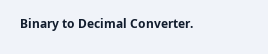Binary to Decimal Converter.